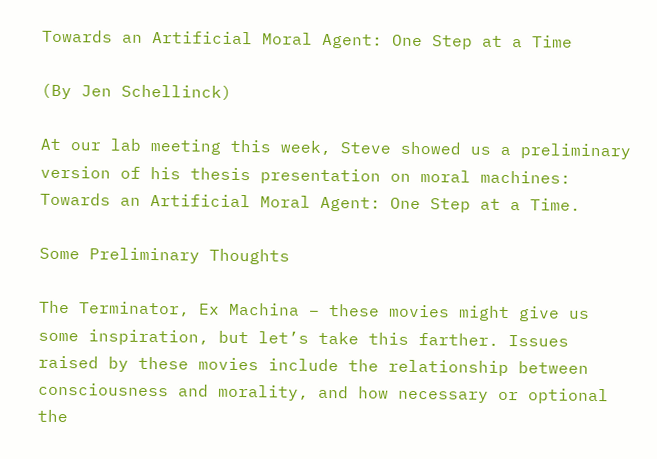Towards an Artificial Moral Agent: One Step at a Time

(By Jen Schellinck)

At our lab meeting this week, Steve showed us a preliminary version of his thesis presentation on moral machines: Towards an Artificial Moral Agent: One Step at a Time.

Some Preliminary Thoughts

The Terminator, Ex Machina – these movies might give us some inspiration, but let’s take this farther. Issues raised by these movies include the relationship between consciousness and morality, and how necessary or optional the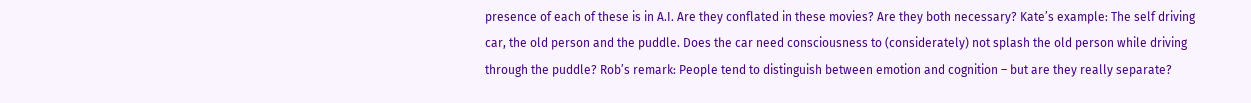presence of each of these is in A.I. Are they conflated in these movies? Are they both necessary? Kate’s example: The self driving car, the old person and the puddle. Does the car need consciousness to (considerately) not splash the old person while driving through the puddle? Rob’s remark: People tend to distinguish between emotion and cognition – but are they really separate?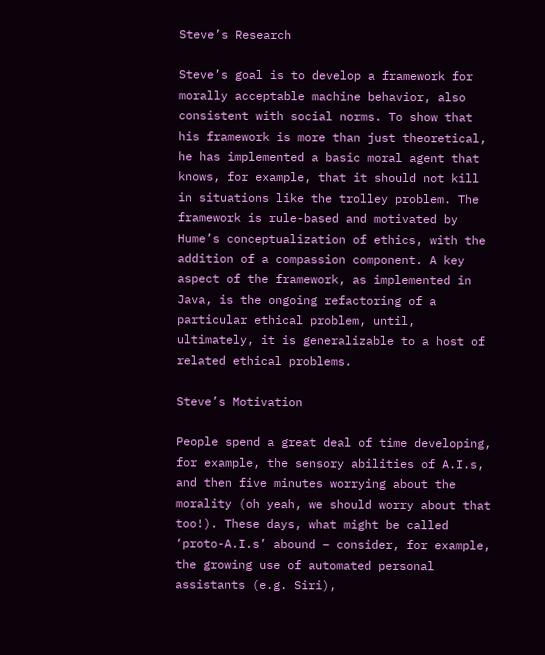Steve’s Research

Steve’s goal is to develop a framework for morally acceptable machine behavior, also consistent with social norms. To show that his framework is more than just theoretical, he has implemented a basic moral agent that knows, for example, that it should not kill in situations like the trolley problem. The framework is rule-based and motivated by Hume’s conceptualization of ethics, with the addition of a compassion component. A key aspect of the framework, as implemented in Java, is the ongoing refactoring of a particular ethical problem, until, ultimately, it is generalizable to a host of related ethical problems.

Steve’s Motivation

People spend a great deal of time developing, for example, the sensory abilities of A.I.s, and then five minutes worrying about the morality (oh yeah, we should worry about that too!). These days, what might be called ‘proto-A.I.s’ abound – consider, for example, the growing use of automated personal assistants (e.g. Siri),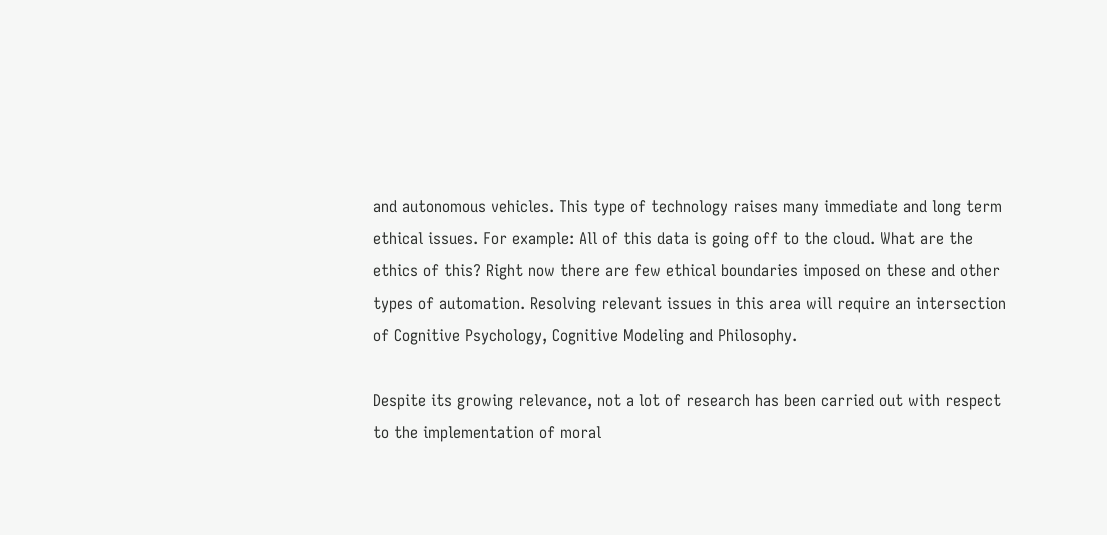and autonomous vehicles. This type of technology raises many immediate and long term ethical issues. For example: All of this data is going off to the cloud. What are the ethics of this? Right now there are few ethical boundaries imposed on these and other types of automation. Resolving relevant issues in this area will require an intersection of Cognitive Psychology, Cognitive Modeling and Philosophy.

Despite its growing relevance, not a lot of research has been carried out with respect to the implementation of moral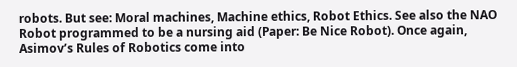robots. But see: Moral machines, Machine ethics, Robot Ethics. See also the NAO Robot programmed to be a nursing aid (Paper: Be Nice Robot). Once again, Asimov’s Rules of Robotics come into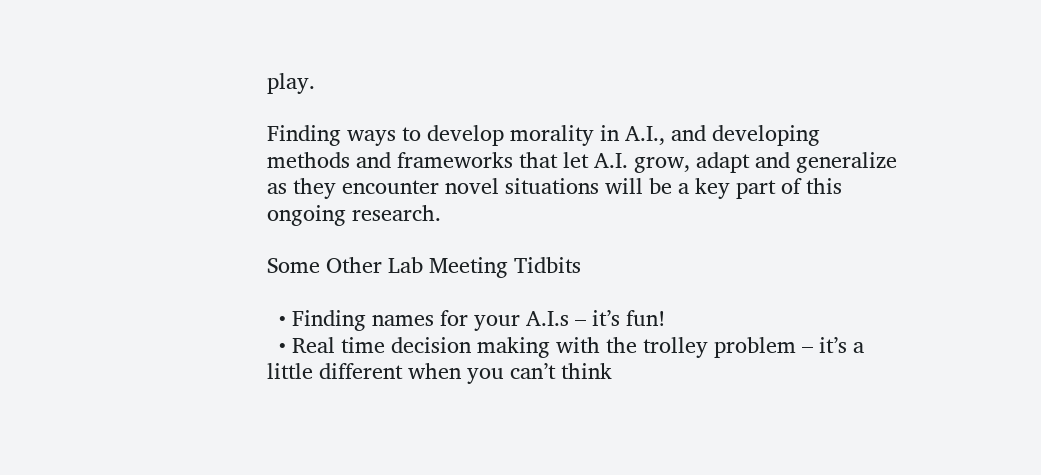play.

Finding ways to develop morality in A.I., and developing methods and frameworks that let A.I. grow, adapt and generalize as they encounter novel situations will be a key part of this ongoing research.

Some Other Lab Meeting Tidbits

  • Finding names for your A.I.s – it’s fun!
  • Real time decision making with the trolley problem – it’s a little different when you can’t think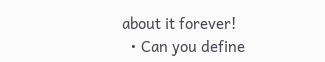about it forever!
  • Can you define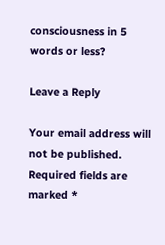consciousness in 5 words or less?

Leave a Reply

Your email address will not be published. Required fields are marked *